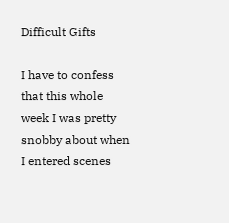Difficult Gifts

I have to confess that this whole week I was pretty snobby about when I entered scenes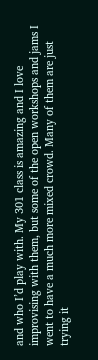and who I’d play with. My 301 class is amazing and I love improvising with them, but some of the open workshops and jams I went to have a much more mixed crowd. Many of them are just trying it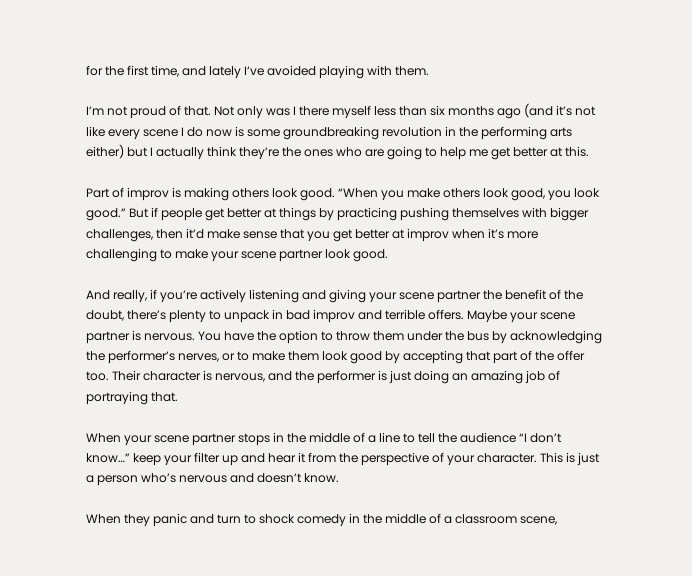for the first time, and lately I’ve avoided playing with them.

I’m not proud of that. Not only was I there myself less than six months ago (and it’s not like every scene I do now is some groundbreaking revolution in the performing arts either) but I actually think they’re the ones who are going to help me get better at this.

Part of improv is making others look good. “When you make others look good, you look good.” But if people get better at things by practicing pushing themselves with bigger challenges, then it’d make sense that you get better at improv when it’s more challenging to make your scene partner look good.

And really, if you’re actively listening and giving your scene partner the benefit of the doubt, there’s plenty to unpack in bad improv and terrible offers. Maybe your scene partner is nervous. You have the option to throw them under the bus by acknowledging the performer’s nerves, or to make them look good by accepting that part of the offer too. Their character is nervous, and the performer is just doing an amazing job of portraying that.

When your scene partner stops in the middle of a line to tell the audience “I don’t know…” keep your filter up and hear it from the perspective of your character. This is just a person who’s nervous and doesn’t know.

When they panic and turn to shock comedy in the middle of a classroom scene,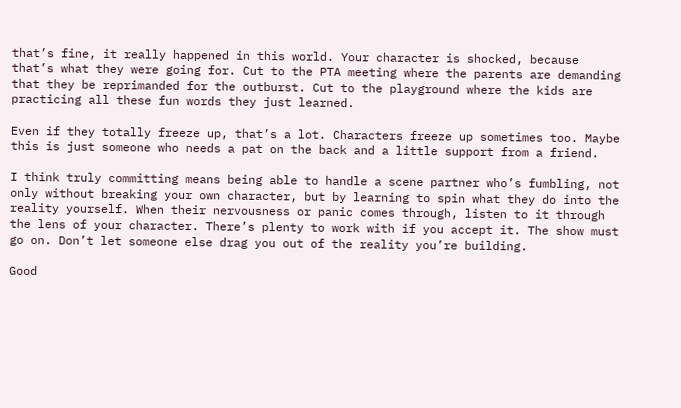that’s fine, it really happened in this world. Your character is shocked, because that’s what they were going for. Cut to the PTA meeting where the parents are demanding that they be reprimanded for the outburst. Cut to the playground where the kids are practicing all these fun words they just learned.

Even if they totally freeze up, that’s a lot. Characters freeze up sometimes too. Maybe this is just someone who needs a pat on the back and a little support from a friend.

I think truly committing means being able to handle a scene partner who’s fumbling, not only without breaking your own character, but by learning to spin what they do into the reality yourself. When their nervousness or panic comes through, listen to it through the lens of your character. There’s plenty to work with if you accept it. The show must go on. Don’t let someone else drag you out of the reality you’re building.

Good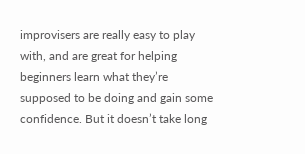improvisers are really easy to play with, and are great for helping beginners learn what they’re supposed to be doing and gain some confidence. But it doesn’t take long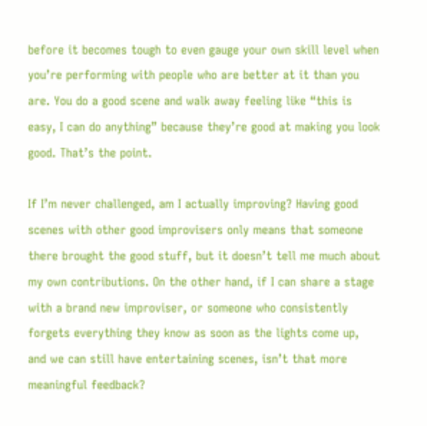before it becomes tough to even gauge your own skill level when you’re performing with people who are better at it than you are. You do a good scene and walk away feeling like “this is easy, I can do anything” because they’re good at making you look good. That’s the point.

If I’m never challenged, am I actually improving? Having good scenes with other good improvisers only means that someone there brought the good stuff, but it doesn’t tell me much about my own contributions. On the other hand, if I can share a stage with a brand new improviser, or someone who consistently forgets everything they know as soon as the lights come up, and we can still have entertaining scenes, isn’t that more meaningful feedback?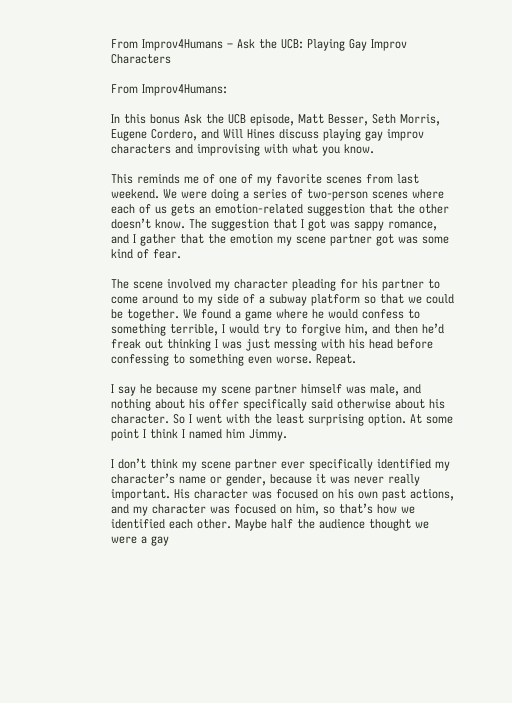From Improv4Humans – Ask the UCB: Playing Gay Improv Characters

From Improv4Humans:

In this bonus Ask the UCB episode, Matt Besser, Seth Morris, Eugene Cordero, and Will Hines discuss playing gay improv characters and improvising with what you know.

This reminds me of one of my favorite scenes from last weekend. We were doing a series of two-person scenes where each of us gets an emotion-related suggestion that the other doesn’t know. The suggestion that I got was sappy romance, and I gather that the emotion my scene partner got was some kind of fear.

The scene involved my character pleading for his partner to come around to my side of a subway platform so that we could be together. We found a game where he would confess to something terrible, I would try to forgive him, and then he’d freak out thinking I was just messing with his head before confessing to something even worse. Repeat.

I say he because my scene partner himself was male, and nothing about his offer specifically said otherwise about his character. So I went with the least surprising option. At some point I think I named him Jimmy.

I don’t think my scene partner ever specifically identified my character’s name or gender, because it was never really important. His character was focused on his own past actions, and my character was focused on him, so that’s how we identified each other. Maybe half the audience thought we were a gay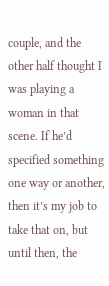couple, and the other half thought I was playing a woman in that scene. If he’d specified something one way or another, then it’s my job to take that on, but until then, the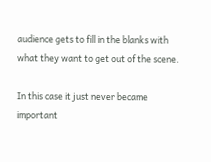audience gets to fill in the blanks with what they want to get out of the scene.

In this case it just never became important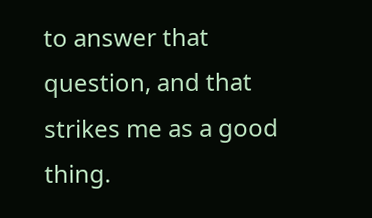to answer that question, and that strikes me as a good thing.